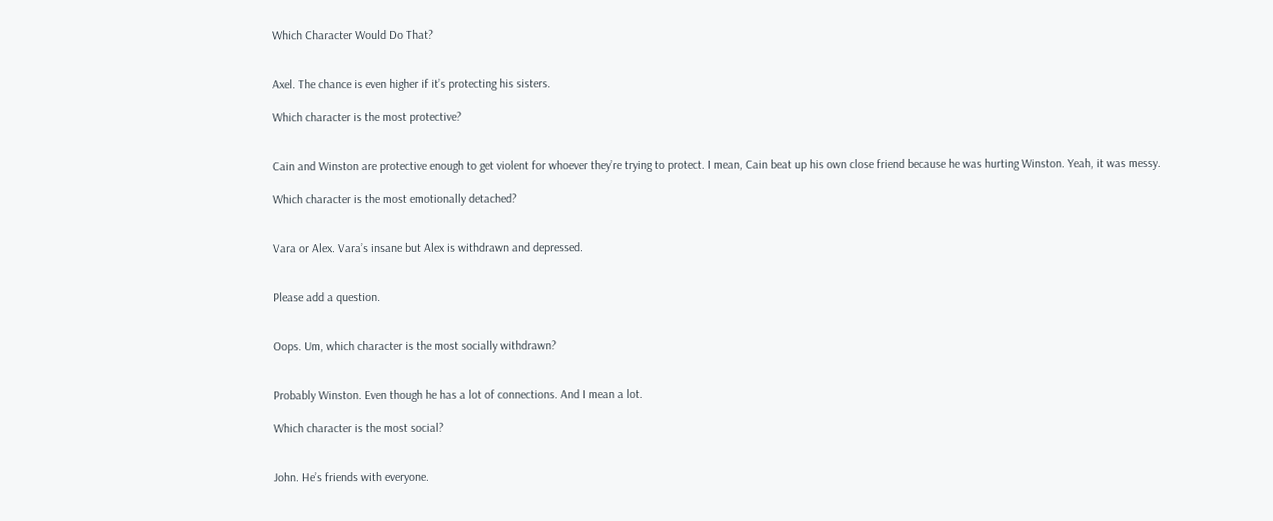Which Character Would Do That?


Axel. The chance is even higher if it’s protecting his sisters.

Which character is the most protective?


Cain and Winston are protective enough to get violent for whoever they’re trying to protect. I mean, Cain beat up his own close friend because he was hurting Winston. Yeah, it was messy.

Which character is the most emotionally detached?


Vara or Alex. Vara’s insane but Alex is withdrawn and depressed.


Please add a question.


Oops. Um, which character is the most socially withdrawn?


Probably Winston. Even though he has a lot of connections. And I mean a lot.

Which character is the most social?


John. He’s friends with everyone.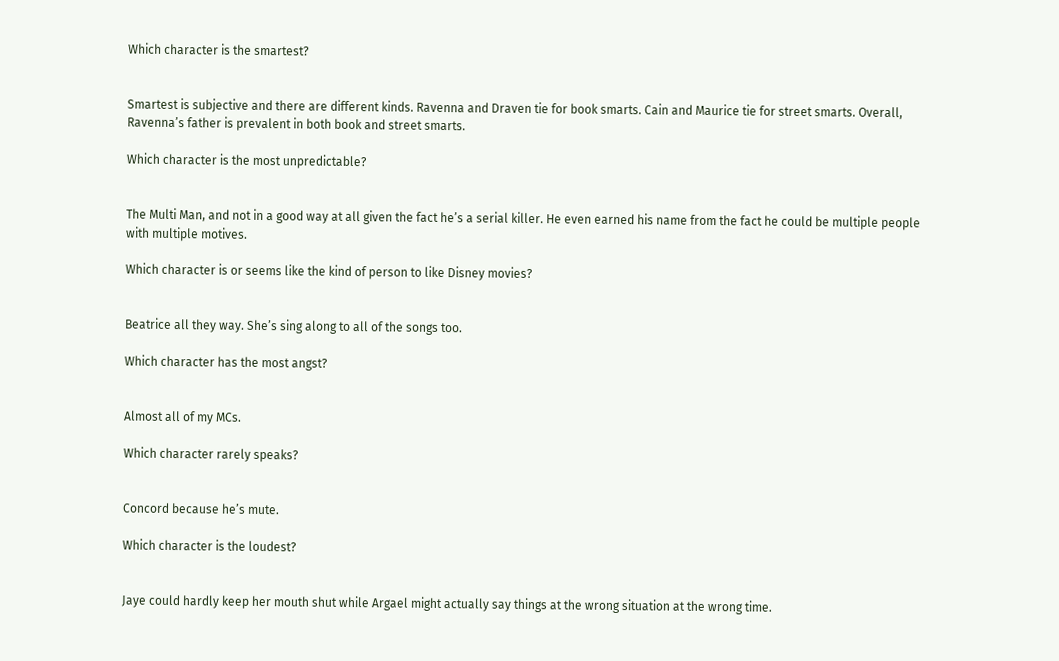Which character is the smartest?


Smartest is subjective and there are different kinds. Ravenna and Draven tie for book smarts. Cain and Maurice tie for street smarts. Overall, Ravenna’s father is prevalent in both book and street smarts.

Which character is the most unpredictable?


The Multi Man, and not in a good way at all given the fact he’s a serial killer. He even earned his name from the fact he could be multiple people with multiple motives.

Which character is or seems like the kind of person to like Disney movies?


Beatrice all they way. She’s sing along to all of the songs too.

Which character has the most angst?


Almost all of my MCs.

Which character rarely speaks?


Concord because he’s mute.

Which character is the loudest?


Jaye could hardly keep her mouth shut while Argael might actually say things at the wrong situation at the wrong time.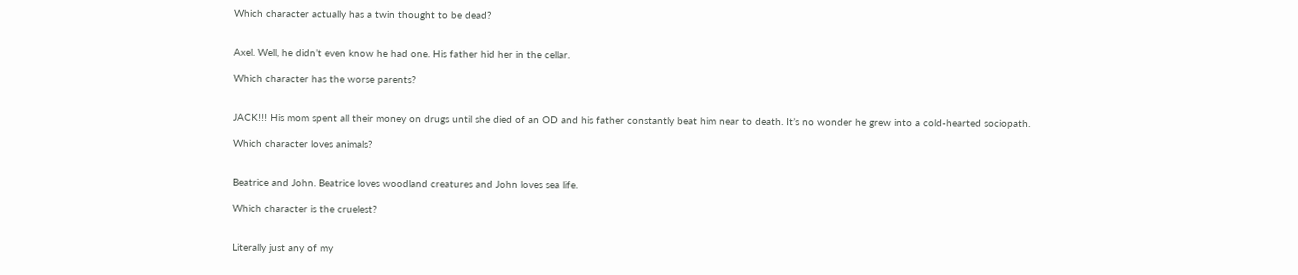Which character actually has a twin thought to be dead?


Axel. Well, he didn’t even know he had one. His father hid her in the cellar.

Which character has the worse parents?


JACK!!! His mom spent all their money on drugs until she died of an OD and his father constantly beat him near to death. It’s no wonder he grew into a cold-hearted sociopath.

Which character loves animals?


Beatrice and John. Beatrice loves woodland creatures and John loves sea life.

Which character is the cruelest?


Literally just any of my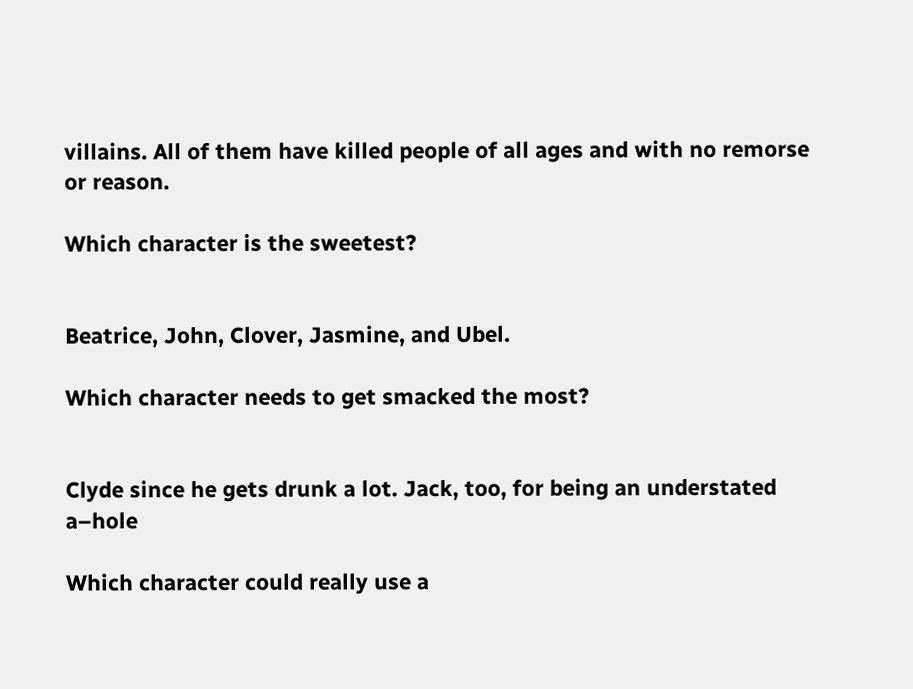villains. All of them have killed people of all ages and with no remorse or reason.

Which character is the sweetest?


Beatrice, John, Clover, Jasmine, and Ubel.

Which character needs to get smacked the most?


Clyde since he gets drunk a lot. Jack, too, for being an understated a–hole

Which character could really use a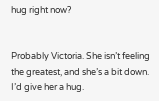hug right now?


Probably Victoria. She isn’t feeling the greatest, and she’s a bit down. I’d give her a hug.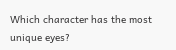Which character has the most unique eyes?